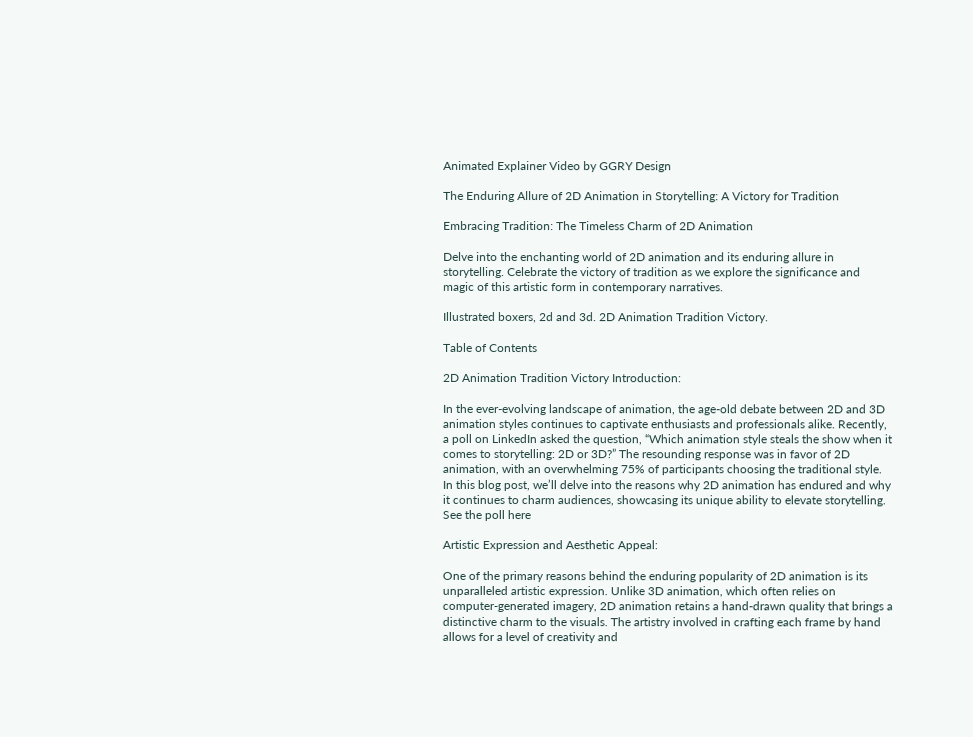Animated Explainer Video by GGRY Design

The Enduring Allure of 2D Animation in Storytelling: A Victory for Tradition

Embracing Tradition: The Timeless Charm of 2D Animation

Delve into the enchanting world of 2D animation and its enduring allure in storytelling. Celebrate the victory of tradition as we explore the significance and magic of this artistic form in contemporary narratives.

Illustrated boxers, 2d and 3d. 2D Animation Tradition Victory.

Table of Contents

2D Animation Tradition Victory Introduction:

In the ever-evolving landscape of animation, the age-old debate between 2D and 3D animation styles continues to captivate enthusiasts and professionals alike. Recently, a poll on LinkedIn asked the question, “Which animation style steals the show when it comes to storytelling: 2D or 3D?” The resounding response was in favor of 2D animation, with an overwhelming 75% of participants choosing the traditional style. In this blog post, we’ll delve into the reasons why 2D animation has endured and why it continues to charm audiences, showcasing its unique ability to elevate storytelling. See the poll here

Artistic Expression and Aesthetic Appeal:

One of the primary reasons behind the enduring popularity of 2D animation is its unparalleled artistic expression. Unlike 3D animation, which often relies on computer-generated imagery, 2D animation retains a hand-drawn quality that brings a distinctive charm to the visuals. The artistry involved in crafting each frame by hand allows for a level of creativity and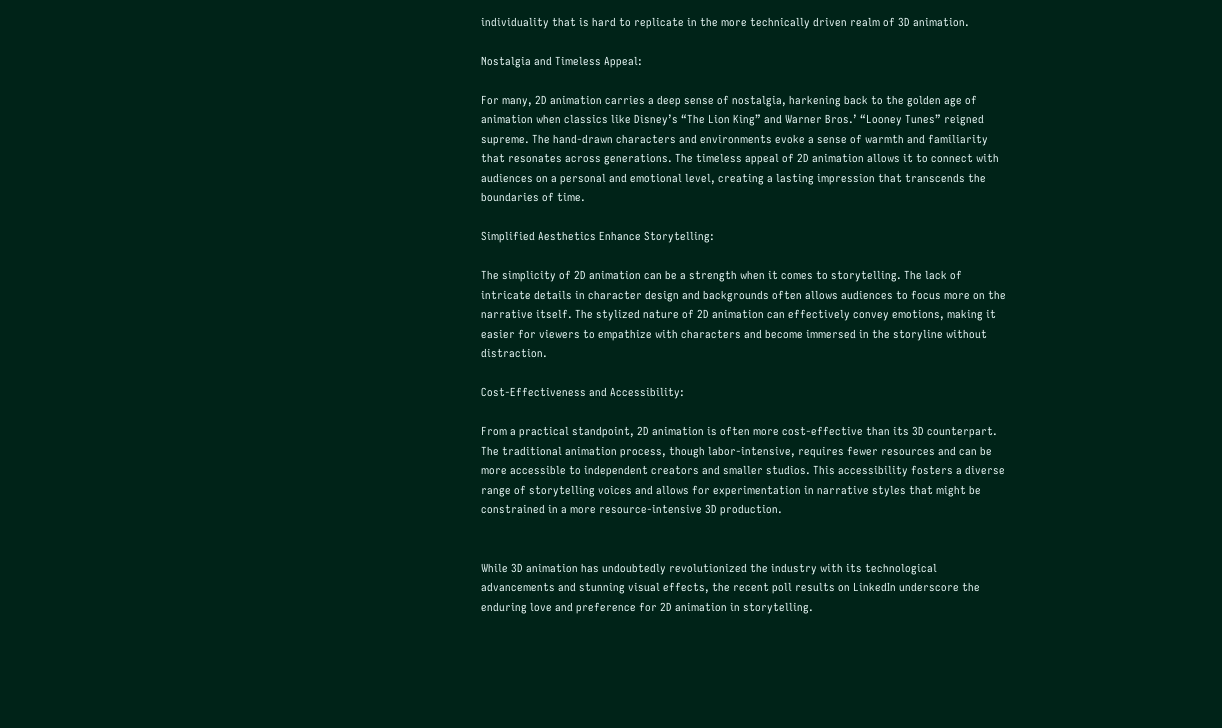individuality that is hard to replicate in the more technically driven realm of 3D animation.

Nostalgia and Timeless Appeal:

For many, 2D animation carries a deep sense of nostalgia, harkening back to the golden age of animation when classics like Disney’s “The Lion King” and Warner Bros.’ “Looney Tunes” reigned supreme. The hand-drawn characters and environments evoke a sense of warmth and familiarity that resonates across generations. The timeless appeal of 2D animation allows it to connect with audiences on a personal and emotional level, creating a lasting impression that transcends the boundaries of time.

Simplified Aesthetics Enhance Storytelling:

The simplicity of 2D animation can be a strength when it comes to storytelling. The lack of intricate details in character design and backgrounds often allows audiences to focus more on the narrative itself. The stylized nature of 2D animation can effectively convey emotions, making it easier for viewers to empathize with characters and become immersed in the storyline without distraction.

Cost-Effectiveness and Accessibility:

From a practical standpoint, 2D animation is often more cost-effective than its 3D counterpart. The traditional animation process, though labor-intensive, requires fewer resources and can be more accessible to independent creators and smaller studios. This accessibility fosters a diverse range of storytelling voices and allows for experimentation in narrative styles that might be constrained in a more resource-intensive 3D production.


While 3D animation has undoubtedly revolutionized the industry with its technological advancements and stunning visual effects, the recent poll results on LinkedIn underscore the enduring love and preference for 2D animation in storytelling.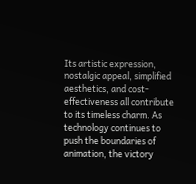Its artistic expression, nostalgic appeal, simplified aesthetics, and cost-effectiveness all contribute to its timeless charm. As technology continues to push the boundaries of animation, the victory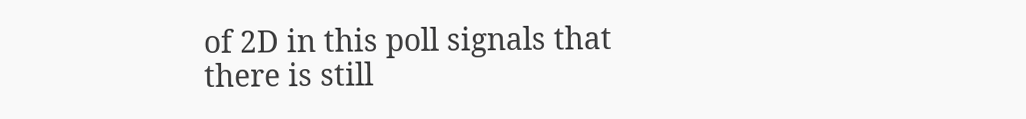of 2D in this poll signals that there is still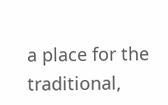a place for the traditional,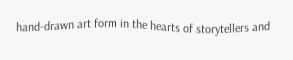hand-drawn art form in the hearts of storytellers and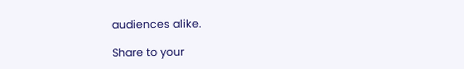audiences alike.

Share to your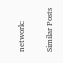network:


Similar Posts